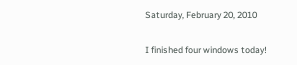Saturday, February 20, 2010


I finished four windows today!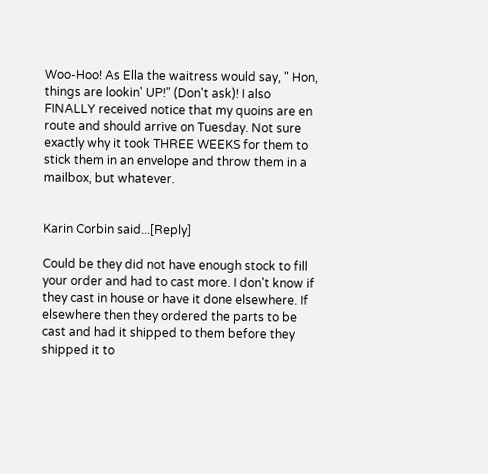Woo-Hoo! As Ella the waitress would say, " Hon, things are lookin' UP!" (Don't ask)! I also FINALLY received notice that my quoins are en route and should arrive on Tuesday. Not sure exactly why it took THREE WEEKS for them to stick them in an envelope and throw them in a mailbox, but whatever.


Karin Corbin said...[Reply]

Could be they did not have enough stock to fill your order and had to cast more. I don't know if they cast in house or have it done elsewhere. If elsewhere then they ordered the parts to be cast and had it shipped to them before they shipped it to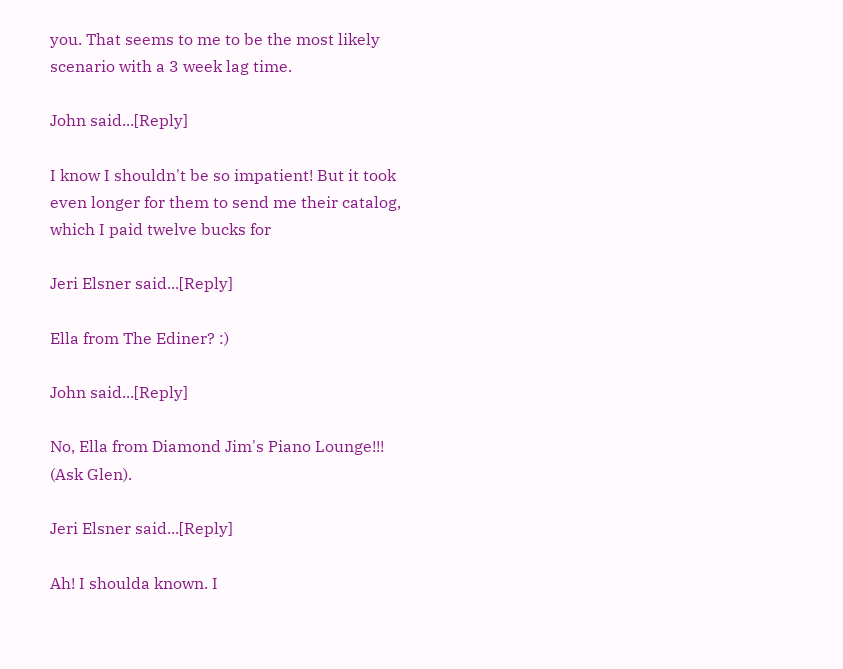you. That seems to me to be the most likely scenario with a 3 week lag time.

John said...[Reply]

I know I shouldn't be so impatient! But it took even longer for them to send me their catalog, which I paid twelve bucks for

Jeri Elsner said...[Reply]

Ella from The Ediner? :)

John said...[Reply]

No, Ella from Diamond Jim's Piano Lounge!!! (Ask Glen).

Jeri Elsner said...[Reply]

Ah! I shoulda known. I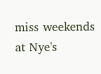miss weekends at Nye's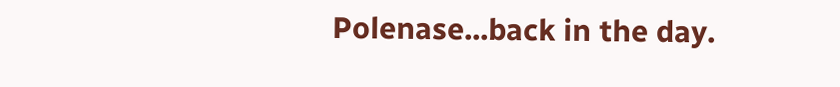Polenase...back in the day.